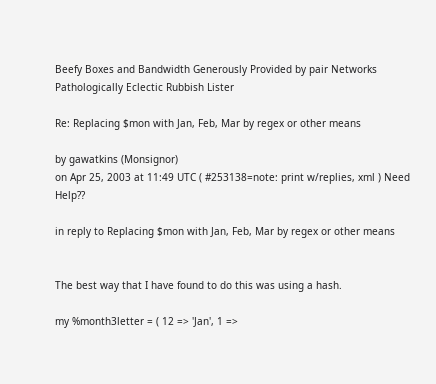Beefy Boxes and Bandwidth Generously Provided by pair Networks
Pathologically Eclectic Rubbish Lister

Re: Replacing $mon with Jan, Feb, Mar by regex or other means

by gawatkins (Monsignor)
on Apr 25, 2003 at 11:49 UTC ( #253138=note: print w/replies, xml ) Need Help??

in reply to Replacing $mon with Jan, Feb, Mar by regex or other means


The best way that I have found to do this was using a hash.

my %month3letter = ( 12 => 'Jan', 1 =>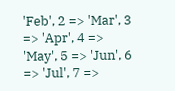'Feb', 2 => 'Mar', 3 => 'Apr', 4 => 'May', 5 => 'Jun', 6 => 'Jul', 7 =>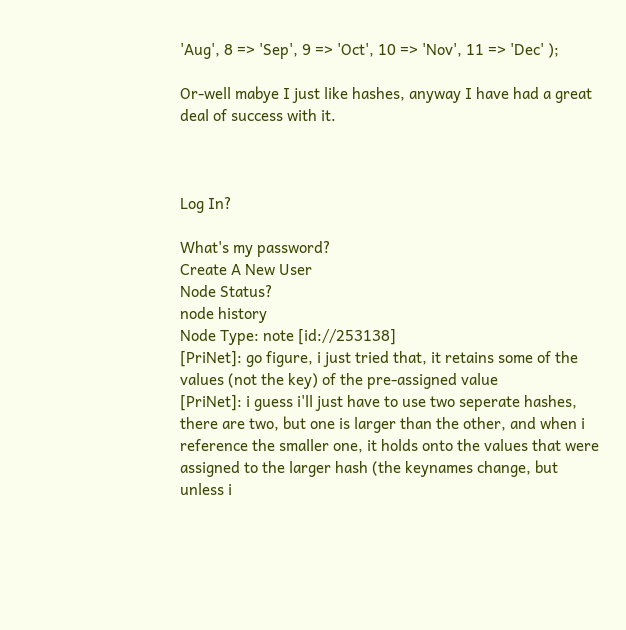'Aug', 8 => 'Sep', 9 => 'Oct', 10 => 'Nov', 11 => 'Dec' );

Or-well mabye I just like hashes, anyway I have had a great deal of success with it.



Log In?

What's my password?
Create A New User
Node Status?
node history
Node Type: note [id://253138]
[PriNet]: go figure, i just tried that, it retains some of the values (not the key) of the pre-assigned value
[PriNet]: i guess i'll just have to use two seperate hashes, there are two, but one is larger than the other, and when i reference the smaller one, it holds onto the values that were assigned to the larger hash (the keynames change, but unless i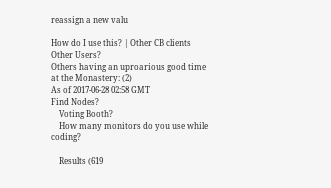reassign a new valu

How do I use this? | Other CB clients
Other Users?
Others having an uproarious good time at the Monastery: (2)
As of 2017-06-28 02:58 GMT
Find Nodes?
    Voting Booth?
    How many monitors do you use while coding?

    Results (619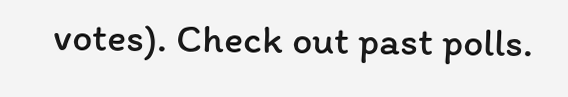votes). Check out past polls.